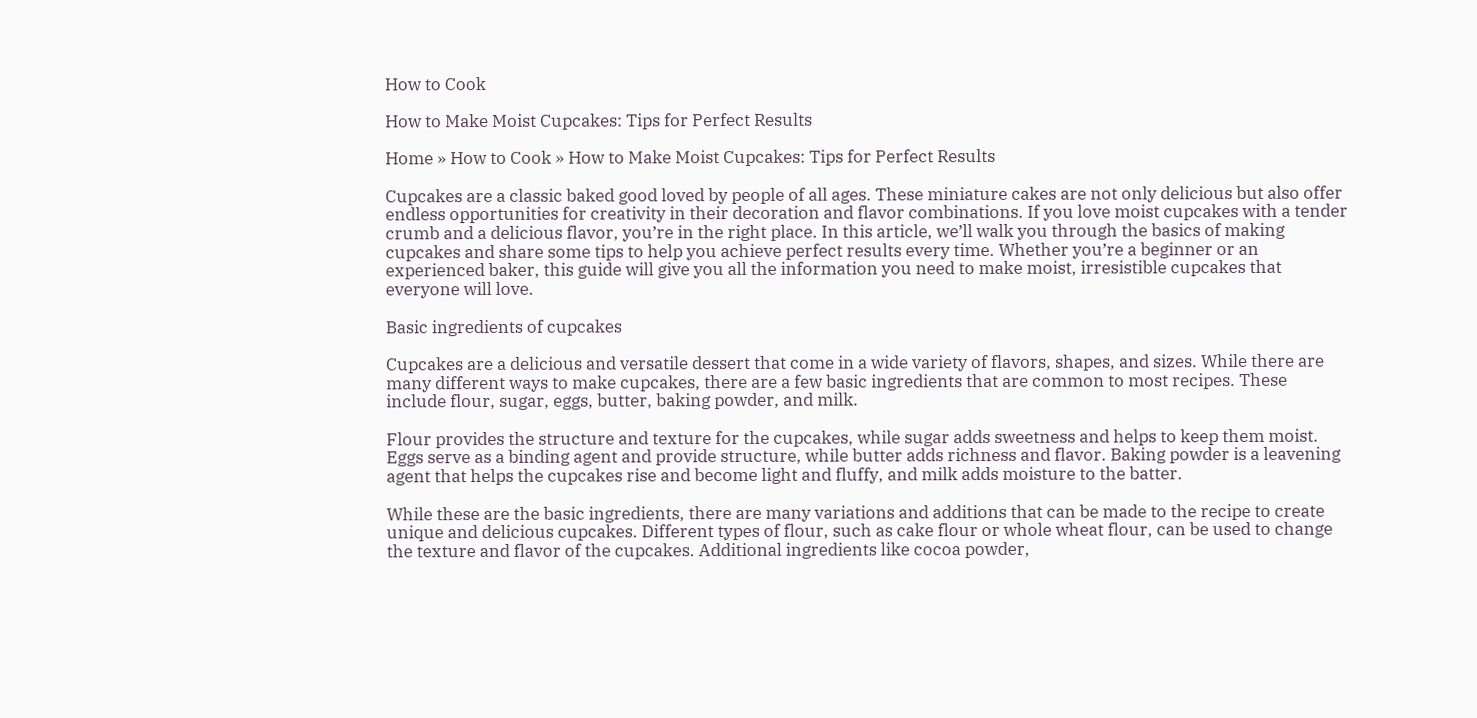How to Cook

How to Make Moist Cupcakes: Tips for Perfect Results

Home » How to Cook » How to Make Moist Cupcakes: Tips for Perfect Results

Cupcakes are a classic baked good loved by people of all ages. These miniature cakes are not only delicious but also offer endless opportunities for creativity in their decoration and flavor combinations. If you love moist cupcakes with a tender crumb and a delicious flavor, you’re in the right place. In this article, we’ll walk you through the basics of making cupcakes and share some tips to help you achieve perfect results every time. Whether you’re a beginner or an experienced baker, this guide will give you all the information you need to make moist, irresistible cupcakes that everyone will love.

Basic ingredients of cupcakes

Cupcakes are a delicious and versatile dessert that come in a wide variety of flavors, shapes, and sizes. While there are many different ways to make cupcakes, there are a few basic ingredients that are common to most recipes. These include flour, sugar, eggs, butter, baking powder, and milk.

Flour provides the structure and texture for the cupcakes, while sugar adds sweetness and helps to keep them moist. Eggs serve as a binding agent and provide structure, while butter adds richness and flavor. Baking powder is a leavening agent that helps the cupcakes rise and become light and fluffy, and milk adds moisture to the batter.

While these are the basic ingredients, there are many variations and additions that can be made to the recipe to create unique and delicious cupcakes. Different types of flour, such as cake flour or whole wheat flour, can be used to change the texture and flavor of the cupcakes. Additional ingredients like cocoa powder,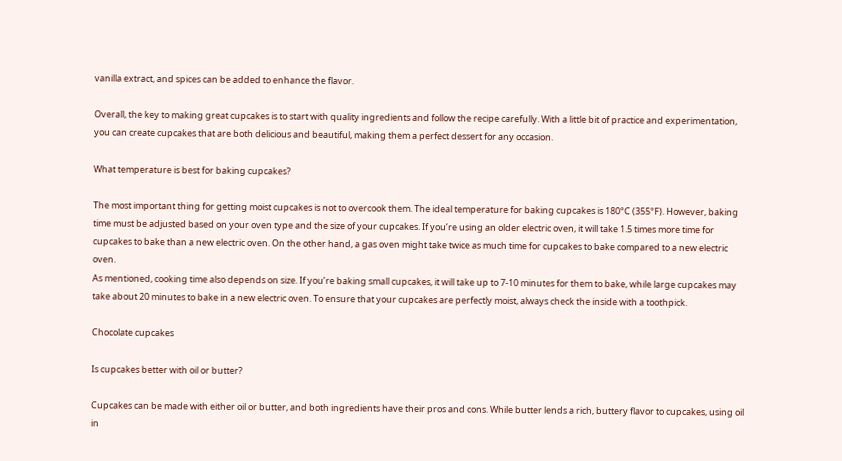vanilla extract, and spices can be added to enhance the flavor.

Overall, the key to making great cupcakes is to start with quality ingredients and follow the recipe carefully. With a little bit of practice and experimentation, you can create cupcakes that are both delicious and beautiful, making them a perfect dessert for any occasion.

What temperature is best for baking cupcakes?

The most important thing for getting moist cupcakes is not to overcook them. The ideal temperature for baking cupcakes is 180°C (355°F). However, baking time must be adjusted based on your oven type and the size of your cupcakes. If you’re using an older electric oven, it will take 1.5 times more time for cupcakes to bake than a new electric oven. On the other hand, a gas oven might take twice as much time for cupcakes to bake compared to a new electric oven.
As mentioned, cooking time also depends on size. If you’re baking small cupcakes, it will take up to 7-10 minutes for them to bake, while large cupcakes may take about 20 minutes to bake in a new electric oven. To ensure that your cupcakes are perfectly moist, always check the inside with a toothpick.

Chocolate cupcakes

Is cupcakes better with oil or butter?

Cupcakes can be made with either oil or butter, and both ingredients have their pros and cons. While butter lends a rich, buttery flavor to cupcakes, using oil in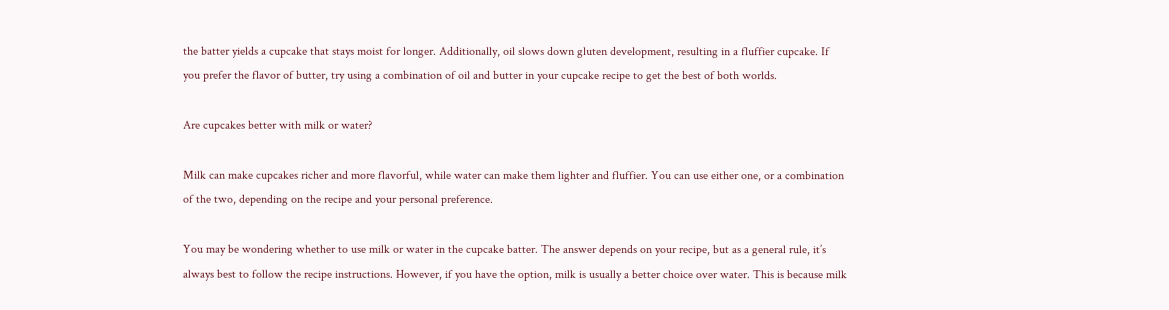the batter yields a cupcake that stays moist for longer. Additionally, oil slows down gluten development, resulting in a fluffier cupcake. If you prefer the flavor of butter, try using a combination of oil and butter in your cupcake recipe to get the best of both worlds.

Are cupcakes better with milk or water?

Milk can make cupcakes richer and more flavorful, while water can make them lighter and fluffier. You can use either one, or a combination of the two, depending on the recipe and your personal preference.

You may be wondering whether to use milk or water in the cupcake batter. The answer depends on your recipe, but as a general rule, it’s always best to follow the recipe instructions. However, if you have the option, milk is usually a better choice over water. This is because milk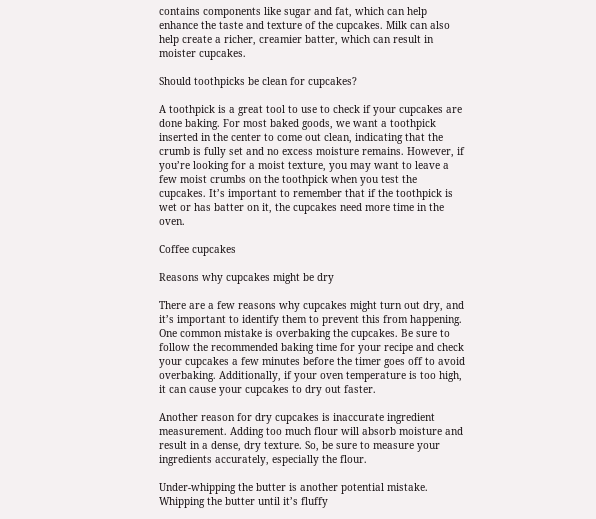contains components like sugar and fat, which can help enhance the taste and texture of the cupcakes. Milk can also help create a richer, creamier batter, which can result in moister cupcakes.

Should toothpicks be clean for cupcakes?

A toothpick is a great tool to use to check if your cupcakes are done baking. For most baked goods, we want a toothpick inserted in the center to come out clean, indicating that the crumb is fully set and no excess moisture remains. However, if you’re looking for a moist texture, you may want to leave a few moist crumbs on the toothpick when you test the cupcakes. It’s important to remember that if the toothpick is wet or has batter on it, the cupcakes need more time in the oven.

Coffee cupcakes

Reasons why cupcakes might be dry

There are a few reasons why cupcakes might turn out dry, and it’s important to identify them to prevent this from happening. One common mistake is overbaking the cupcakes. Be sure to follow the recommended baking time for your recipe and check your cupcakes a few minutes before the timer goes off to avoid overbaking. Additionally, if your oven temperature is too high, it can cause your cupcakes to dry out faster.

Another reason for dry cupcakes is inaccurate ingredient measurement. Adding too much flour will absorb moisture and result in a dense, dry texture. So, be sure to measure your ingredients accurately, especially the flour.

Under-whipping the butter is another potential mistake. Whipping the butter until it’s fluffy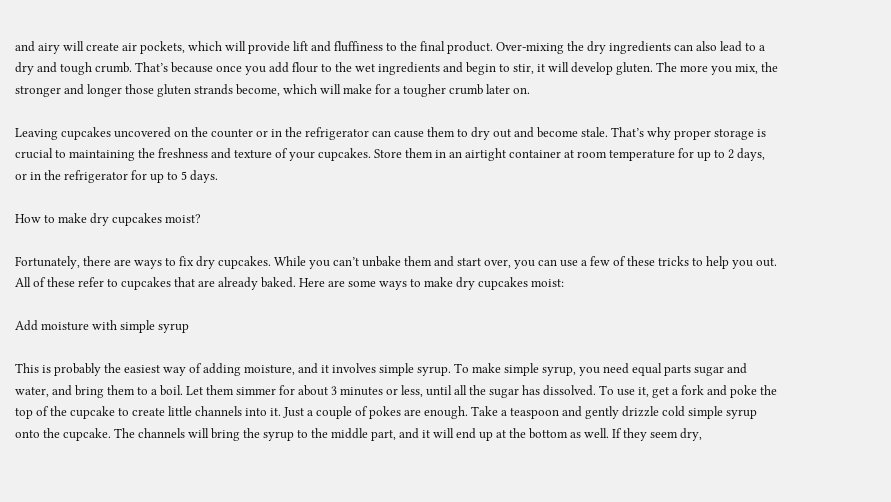and airy will create air pockets, which will provide lift and fluffiness to the final product. Over-mixing the dry ingredients can also lead to a dry and tough crumb. That’s because once you add flour to the wet ingredients and begin to stir, it will develop gluten. The more you mix, the stronger and longer those gluten strands become, which will make for a tougher crumb later on.

Leaving cupcakes uncovered on the counter or in the refrigerator can cause them to dry out and become stale. That’s why proper storage is crucial to maintaining the freshness and texture of your cupcakes. Store them in an airtight container at room temperature for up to 2 days, or in the refrigerator for up to 5 days.

How to make dry cupcakes moist?

Fortunately, there are ways to fix dry cupcakes. While you can’t unbake them and start over, you can use a few of these tricks to help you out. All of these refer to cupcakes that are already baked. Here are some ways to make dry cupcakes moist:

Add moisture with simple syrup

This is probably the easiest way of adding moisture, and it involves simple syrup. To make simple syrup, you need equal parts sugar and water, and bring them to a boil. Let them simmer for about 3 minutes or less, until all the sugar has dissolved. To use it, get a fork and poke the top of the cupcake to create little channels into it. Just a couple of pokes are enough. Take a teaspoon and gently drizzle cold simple syrup onto the cupcake. The channels will bring the syrup to the middle part, and it will end up at the bottom as well. If they seem dry,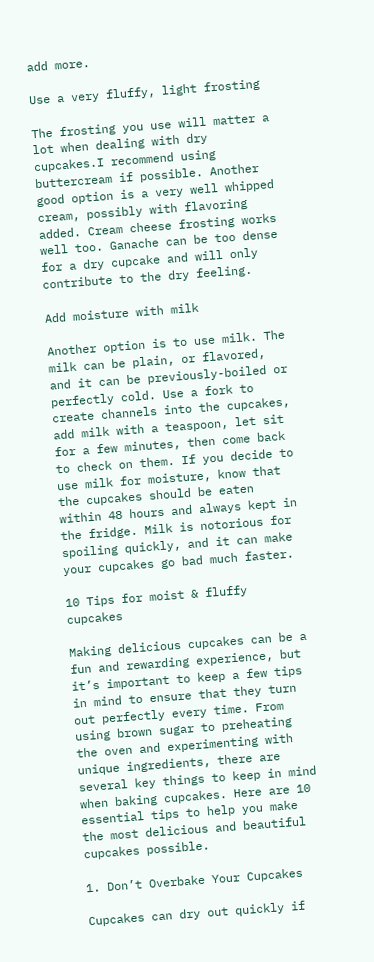add more.

Use a very fluffy, light frosting

The frosting you use will matter a lot when dealing with dry cupcakes.I recommend using buttercream if possible. Another good option is a very well whipped cream, possibly with flavoring added. Cream cheese frosting works well too. Ganache can be too dense for a dry cupcake and will only contribute to the dry feeling.

Add moisture with milk

Another option is to use milk. The milk can be plain, or flavored, and it can be previously-boiled or perfectly cold. Use a fork to create channels into the cupcakes, add milk with a teaspoon, let sit for a few minutes, then come back to check on them. If you decide to use milk for moisture, know that the cupcakes should be eaten within 48 hours and always kept in the fridge. Milk is notorious for spoiling quickly, and it can make your cupcakes go bad much faster.

10 Tips for moist & fluffy cupcakes

Making delicious cupcakes can be a fun and rewarding experience, but it’s important to keep a few tips in mind to ensure that they turn out perfectly every time. From using brown sugar to preheating the oven and experimenting with unique ingredients, there are several key things to keep in mind when baking cupcakes. Here are 10 essential tips to help you make the most delicious and beautiful cupcakes possible.

1. Don’t Overbake Your Cupcakes

Cupcakes can dry out quickly if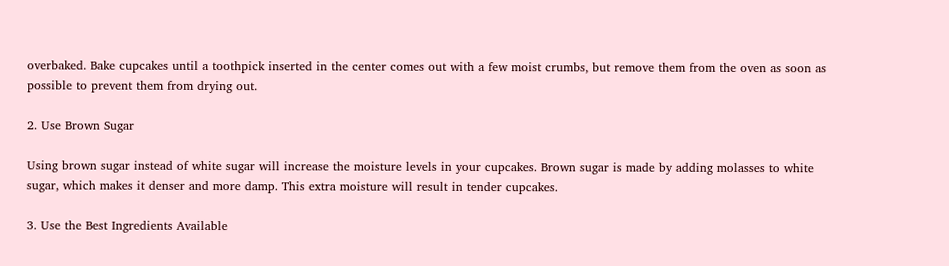overbaked. Bake cupcakes until a toothpick inserted in the center comes out with a few moist crumbs, but remove them from the oven as soon as possible to prevent them from drying out.

2. Use Brown Sugar

Using brown sugar instead of white sugar will increase the moisture levels in your cupcakes. Brown sugar is made by adding molasses to white sugar, which makes it denser and more damp. This extra moisture will result in tender cupcakes.

3. Use the Best Ingredients Available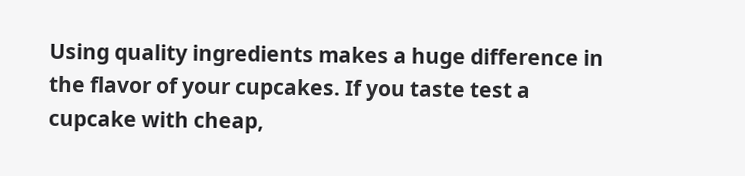Using quality ingredients makes a huge difference in the flavor of your cupcakes. If you taste test a cupcake with cheap,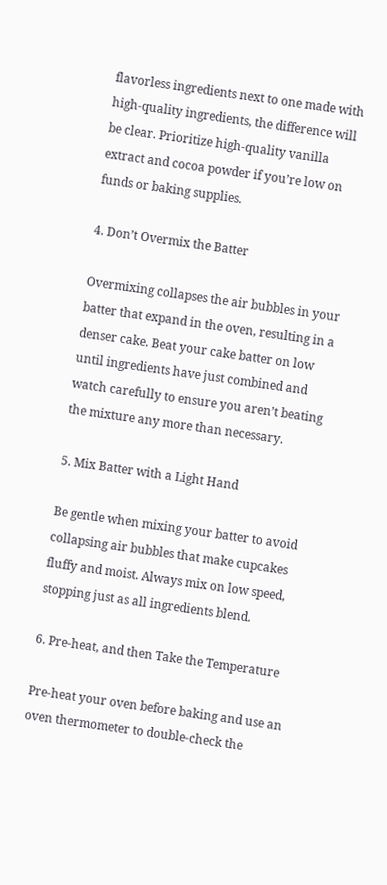flavorless ingredients next to one made with high-quality ingredients, the difference will be clear. Prioritize high-quality vanilla extract and cocoa powder if you’re low on funds or baking supplies.

4. Don’t Overmix the Batter

Overmixing collapses the air bubbles in your batter that expand in the oven, resulting in a denser cake. Beat your cake batter on low until ingredients have just combined and watch carefully to ensure you aren’t beating the mixture any more than necessary.

5. Mix Batter with a Light Hand

Be gentle when mixing your batter to avoid collapsing air bubbles that make cupcakes fluffy and moist. Always mix on low speed, stopping just as all ingredients blend.

6. Pre-heat, and then Take the Temperature

Pre-heat your oven before baking and use an oven thermometer to double-check the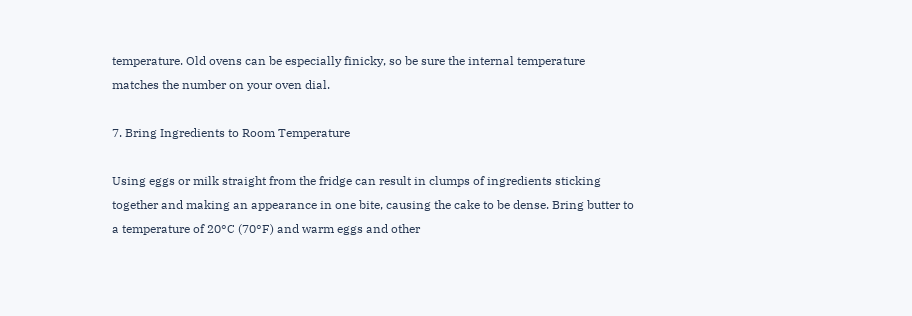temperature. Old ovens can be especially finicky, so be sure the internal temperature matches the number on your oven dial.

7. Bring Ingredients to Room Temperature

Using eggs or milk straight from the fridge can result in clumps of ingredients sticking together and making an appearance in one bite, causing the cake to be dense. Bring butter to a temperature of 20°C (70°F) and warm eggs and other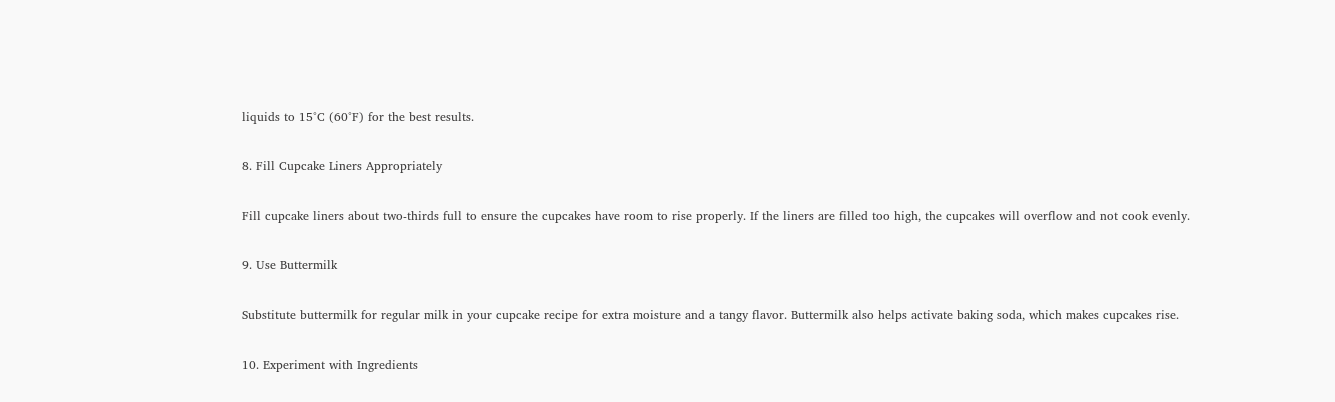liquids to 15°C (60°F) for the best results.

8. Fill Cupcake Liners Appropriately

Fill cupcake liners about two-thirds full to ensure the cupcakes have room to rise properly. If the liners are filled too high, the cupcakes will overflow and not cook evenly.

9. Use Buttermilk

Substitute buttermilk for regular milk in your cupcake recipe for extra moisture and a tangy flavor. Buttermilk also helps activate baking soda, which makes cupcakes rise.

10. Experiment with Ingredients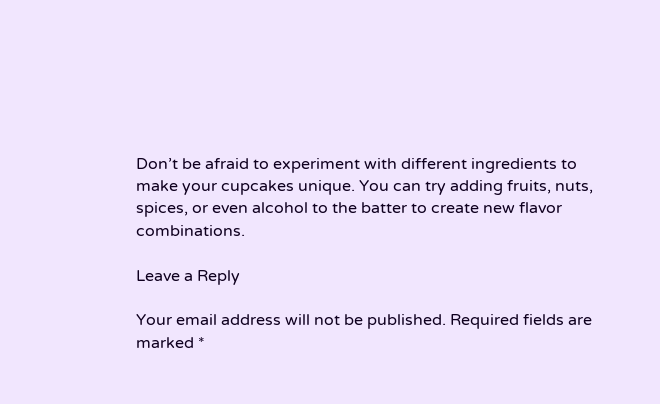Don’t be afraid to experiment with different ingredients to make your cupcakes unique. You can try adding fruits, nuts, spices, or even alcohol to the batter to create new flavor combinations.

Leave a Reply

Your email address will not be published. Required fields are marked *